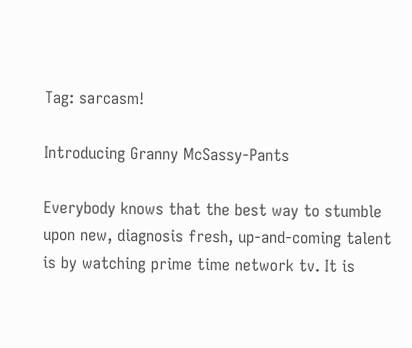Tag: sarcasm!

Introducing Granny McSassy-Pants

Everybody knows that the best way to stumble upon new, diagnosis fresh, up-and-coming talent is by watching prime time network tv. It is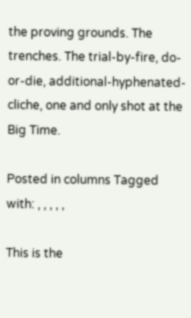the proving grounds. The trenches. The trial-by-fire, do-or-die, additional-hyphenated-cliche, one and only shot at the Big Time.

Posted in columns Tagged with: , , , , ,

This is the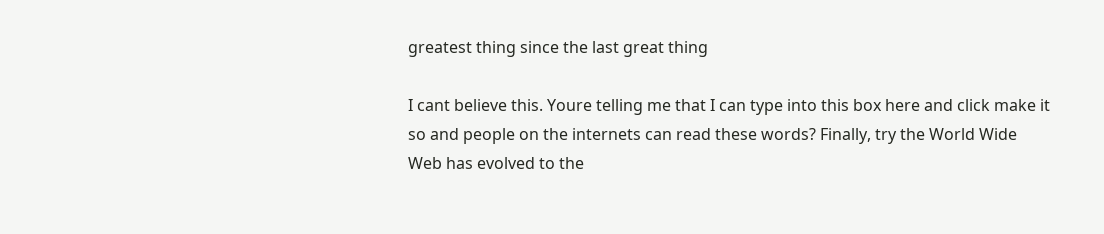greatest thing since the last great thing

I cant believe this. Youre telling me that I can type into this box here and click make it so and people on the internets can read these words? Finally, try the World Wide Web has evolved to the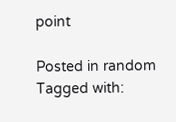point

Posted in random Tagged with: